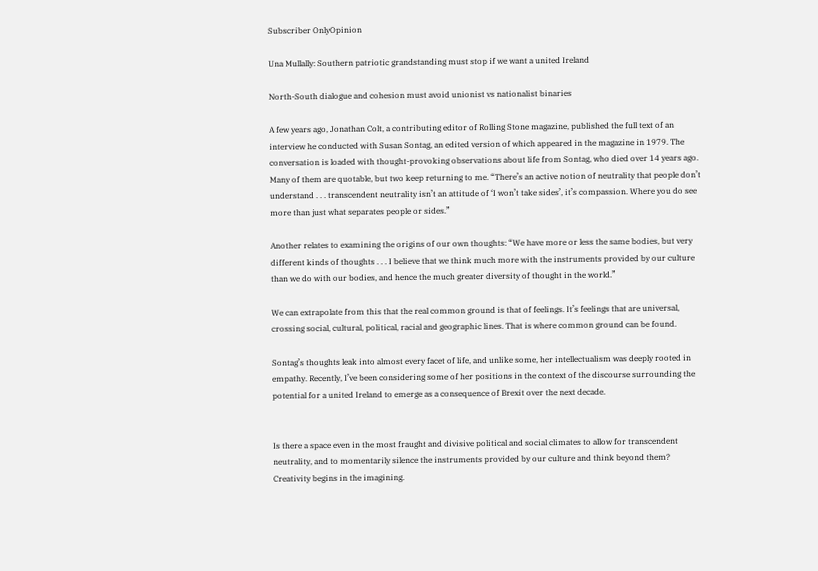Subscriber OnlyOpinion

Una Mullally: Southern patriotic grandstanding must stop if we want a united Ireland

North-South dialogue and cohesion must avoid unionist vs nationalist binaries

A few years ago, Jonathan Colt, a contributing editor of Rolling Stone magazine, published the full text of an interview he conducted with Susan Sontag, an edited version of which appeared in the magazine in 1979. The conversation is loaded with thought-provoking observations about life from Sontag, who died over 14 years ago. Many of them are quotable, but two keep returning to me. “There’s an active notion of neutrality that people don’t understand . . . transcendent neutrality isn’t an attitude of ‘I won’t take sides’, it’s compassion. Where you do see more than just what separates people or sides.”

Another relates to examining the origins of our own thoughts: “We have more or less the same bodies, but very different kinds of thoughts . . . I believe that we think much more with the instruments provided by our culture than we do with our bodies, and hence the much greater diversity of thought in the world.”

We can extrapolate from this that the real common ground is that of feelings. It’s feelings that are universal, crossing social, cultural, political, racial and geographic lines. That is where common ground can be found.

Sontag’s thoughts leak into almost every facet of life, and unlike some, her intellectualism was deeply rooted in empathy. Recently, I’ve been considering some of her positions in the context of the discourse surrounding the potential for a united Ireland to emerge as a consequence of Brexit over the next decade.


Is there a space even in the most fraught and divisive political and social climates to allow for transcendent neutrality, and to momentarily silence the instruments provided by our culture and think beyond them? Creativity begins in the imagining.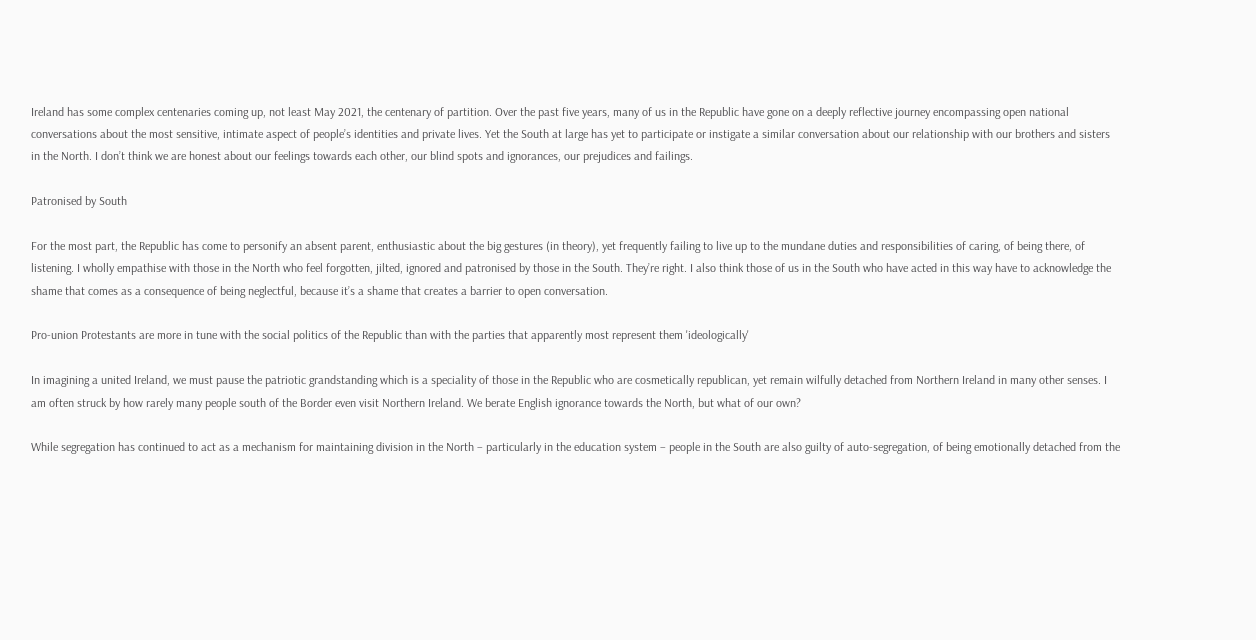Ireland has some complex centenaries coming up, not least May 2021, the centenary of partition. Over the past five years, many of us in the Republic have gone on a deeply reflective journey encompassing open national conversations about the most sensitive, intimate aspect of people’s identities and private lives. Yet the South at large has yet to participate or instigate a similar conversation about our relationship with our brothers and sisters in the North. I don’t think we are honest about our feelings towards each other, our blind spots and ignorances, our prejudices and failings.

Patronised by South

For the most part, the Republic has come to personify an absent parent, enthusiastic about the big gestures (in theory), yet frequently failing to live up to the mundane duties and responsibilities of caring, of being there, of listening. I wholly empathise with those in the North who feel forgotten, jilted, ignored and patronised by those in the South. They’re right. I also think those of us in the South who have acted in this way have to acknowledge the shame that comes as a consequence of being neglectful, because it’s a shame that creates a barrier to open conversation.

Pro-union Protestants are more in tune with the social politics of the Republic than with the parties that apparently most represent them 'ideologically'

In imagining a united Ireland, we must pause the patriotic grandstanding which is a speciality of those in the Republic who are cosmetically republican, yet remain wilfully detached from Northern Ireland in many other senses. I am often struck by how rarely many people south of the Border even visit Northern Ireland. We berate English ignorance towards the North, but what of our own?

While segregation has continued to act as a mechanism for maintaining division in the North – particularly in the education system – people in the South are also guilty of auto-segregation, of being emotionally detached from the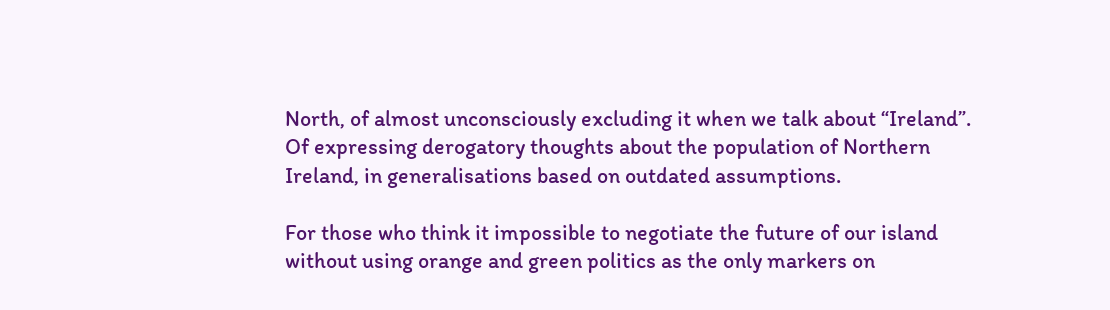North, of almost unconsciously excluding it when we talk about “Ireland”. Of expressing derogatory thoughts about the population of Northern Ireland, in generalisations based on outdated assumptions.

For those who think it impossible to negotiate the future of our island without using orange and green politics as the only markers on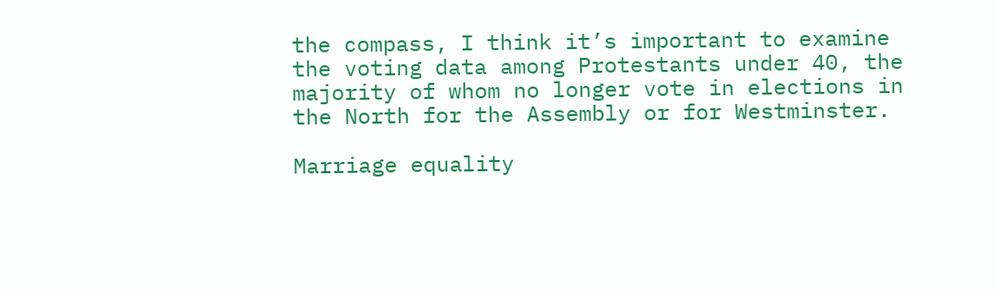the compass, I think it’s important to examine the voting data among Protestants under 40, the majority of whom no longer vote in elections in the North for the Assembly or for Westminster.

Marriage equality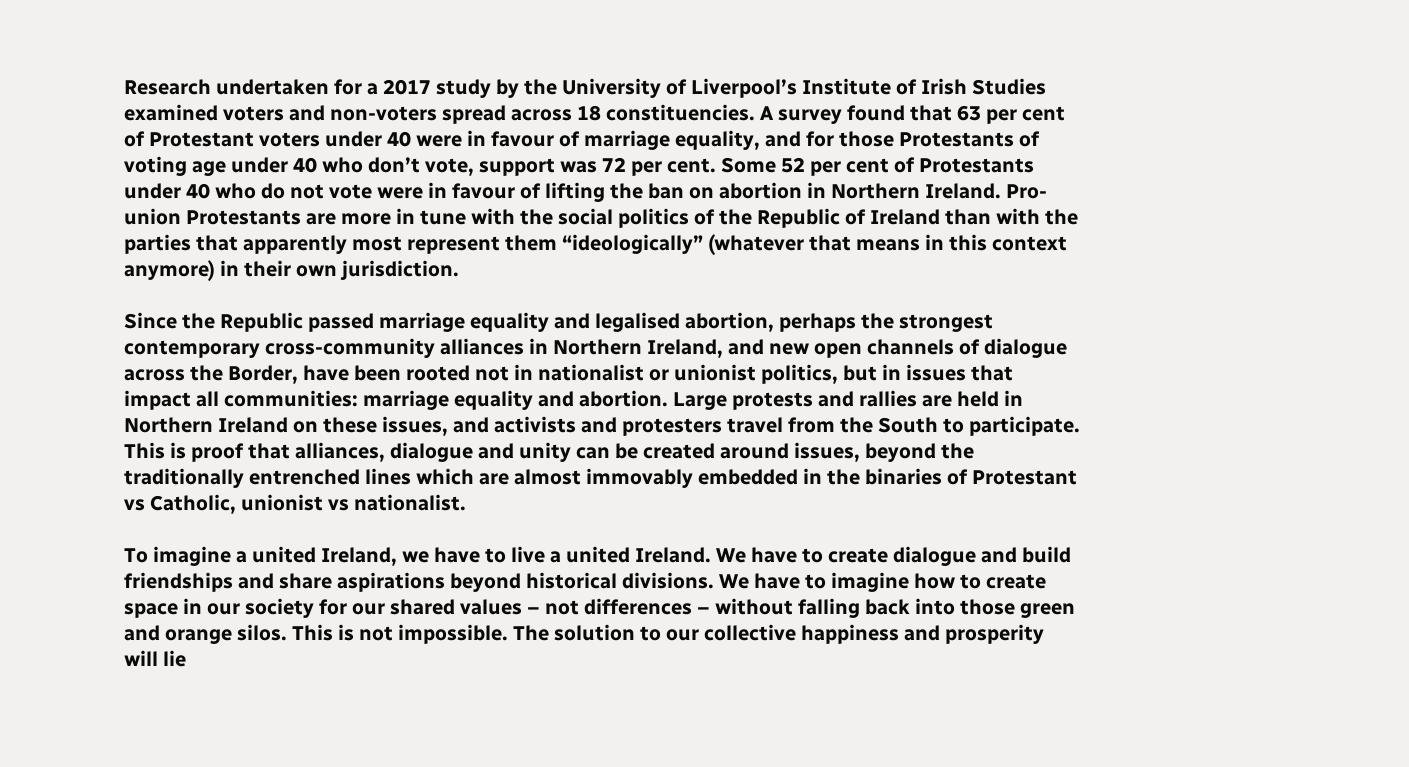Research undertaken for a 2017 study by the University of Liverpool’s Institute of Irish Studies examined voters and non-voters spread across 18 constituencies. A survey found that 63 per cent of Protestant voters under 40 were in favour of marriage equality, and for those Protestants of voting age under 40 who don’t vote, support was 72 per cent. Some 52 per cent of Protestants under 40 who do not vote were in favour of lifting the ban on abortion in Northern Ireland. Pro-union Protestants are more in tune with the social politics of the Republic of Ireland than with the parties that apparently most represent them “ideologically” (whatever that means in this context anymore) in their own jurisdiction.

Since the Republic passed marriage equality and legalised abortion, perhaps the strongest contemporary cross-community alliances in Northern Ireland, and new open channels of dialogue across the Border, have been rooted not in nationalist or unionist politics, but in issues that impact all communities: marriage equality and abortion. Large protests and rallies are held in Northern Ireland on these issues, and activists and protesters travel from the South to participate. This is proof that alliances, dialogue and unity can be created around issues, beyond the traditionally entrenched lines which are almost immovably embedded in the binaries of Protestant vs Catholic, unionist vs nationalist.

To imagine a united Ireland, we have to live a united Ireland. We have to create dialogue and build friendships and share aspirations beyond historical divisions. We have to imagine how to create space in our society for our shared values – not differences – without falling back into those green and orange silos. This is not impossible. The solution to our collective happiness and prosperity will lie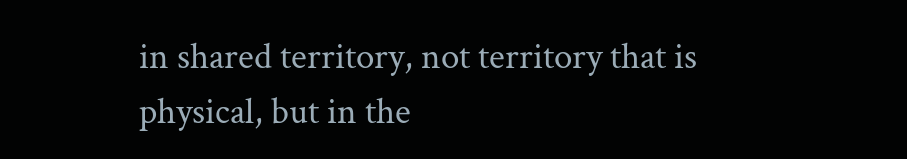in shared territory, not territory that is physical, but in the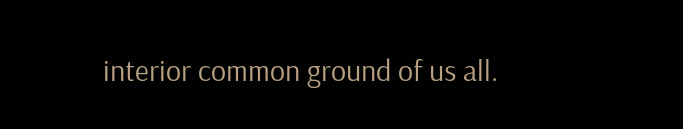interior common ground of us all.